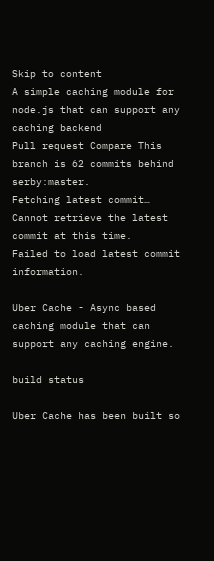Skip to content
A simple caching module for node.js that can support any caching backend
Pull request Compare This branch is 62 commits behind serby:master.
Fetching latest commit…
Cannot retrieve the latest commit at this time.
Failed to load latest commit information.

Uber Cache - Async based caching module that can support any caching engine.

build status

Uber Cache has been built so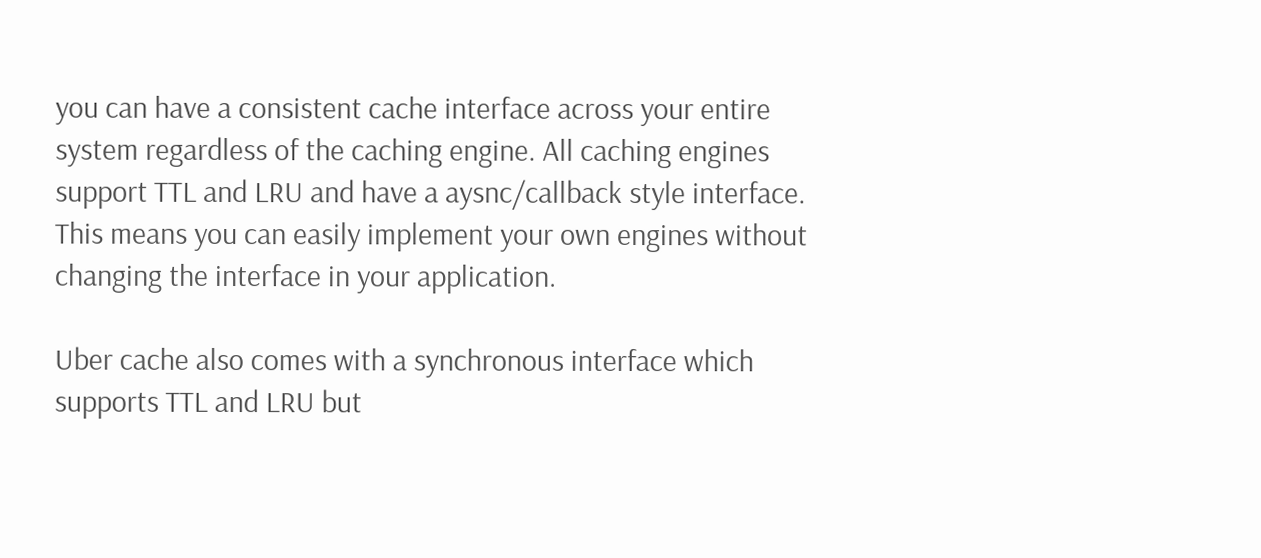you can have a consistent cache interface across your entire system regardless of the caching engine. All caching engines support TTL and LRU and have a aysnc/callback style interface. This means you can easily implement your own engines without changing the interface in your application.

Uber cache also comes with a synchronous interface which supports TTL and LRU but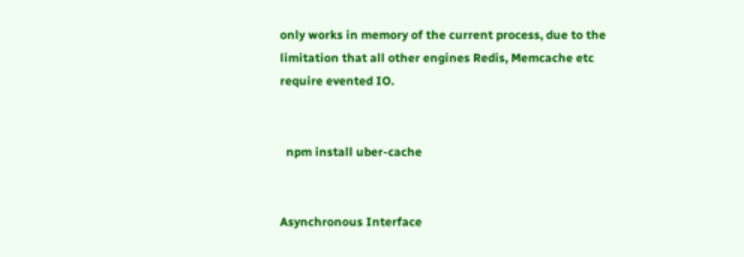only works in memory of the current process, due to the limitation that all other engines Redis, Memcache etc require evented IO.


  npm install uber-cache


Asynchronous Interface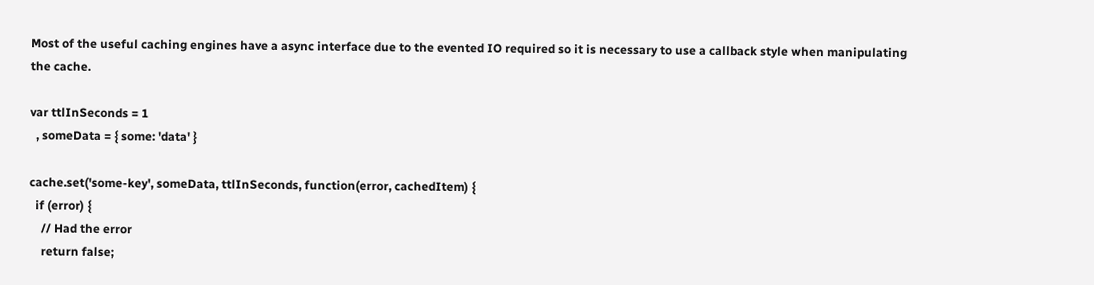Most of the useful caching engines have a async interface due to the evented IO required so it is necessary to use a callback style when manipulating the cache.

var ttlInSeconds = 1
  , someData = { some: 'data' }

cache.set('some-key', someData, ttlInSeconds, function(error, cachedItem) {
  if (error) {
    // Had the error
    return false;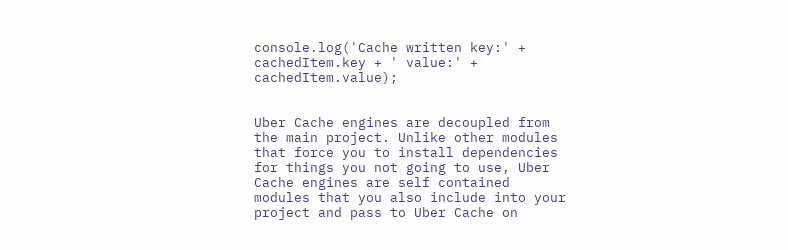console.log('Cache written key:' + cachedItem.key + ' value:' + cachedItem.value);


Uber Cache engines are decoupled from the main project. Unlike other modules that force you to install dependencies for things you not going to use, Uber Cache engines are self contained modules that you also include into your project and pass to Uber Cache on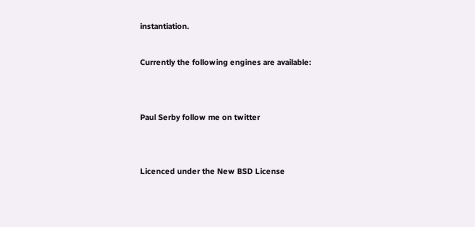instantiation.

Currently the following engines are available:


Paul Serby follow me on twitter


Licenced under the New BSD License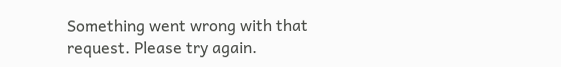Something went wrong with that request. Please try again.